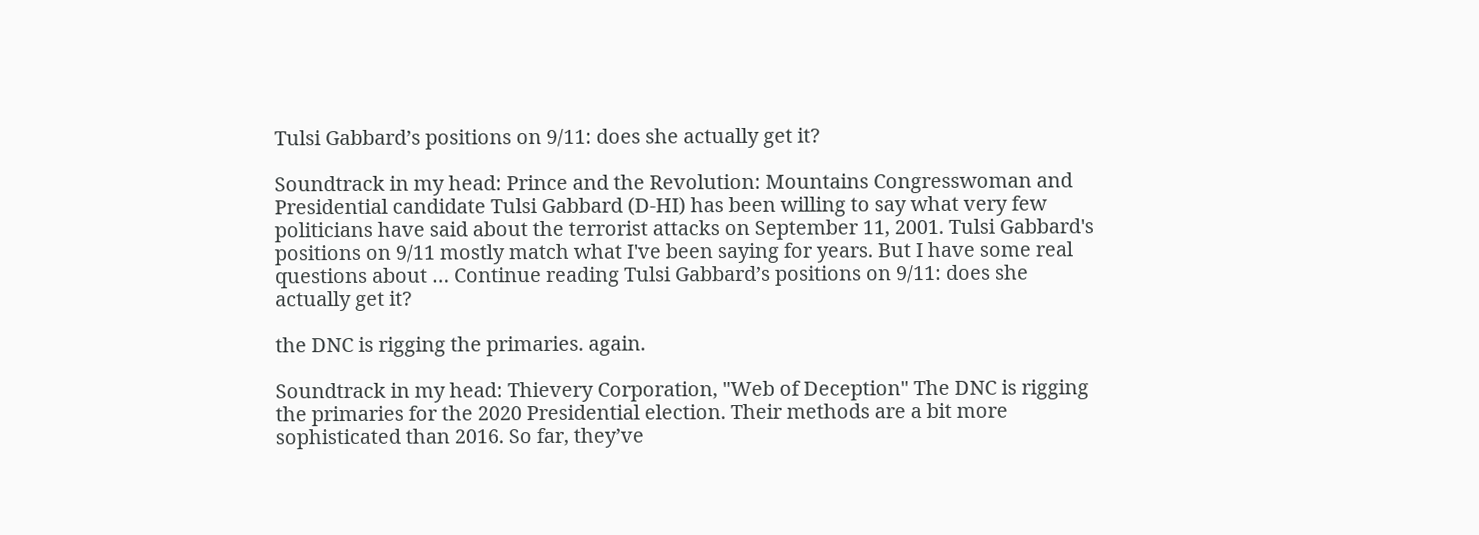Tulsi Gabbard’s positions on 9/11: does she actually get it?

Soundtrack in my head: Prince and the Revolution: Mountains Congresswoman and Presidential candidate Tulsi Gabbard (D-HI) has been willing to say what very few politicians have said about the terrorist attacks on September 11, 2001. Tulsi Gabbard's positions on 9/11 mostly match what I've been saying for years. But I have some real questions about … Continue reading Tulsi Gabbard’s positions on 9/11: does she actually get it?

the DNC is rigging the primaries. again.

Soundtrack in my head: Thievery Corporation, "Web of Deception" The DNC is rigging the primaries for the 2020 Presidential election. Their methods are a bit more sophisticated than 2016. So far, they’ve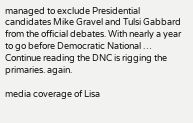managed to exclude Presidential candidates Mike Gravel and Tulsi Gabbard from the official debates. With nearly a year to go before Democratic National … Continue reading the DNC is rigging the primaries. again.

media coverage of Lisa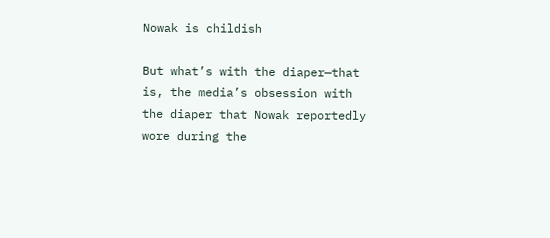Nowak is childish

But what’s with the diaper—that is, the media’s obsession with the diaper that Nowak reportedly wore during the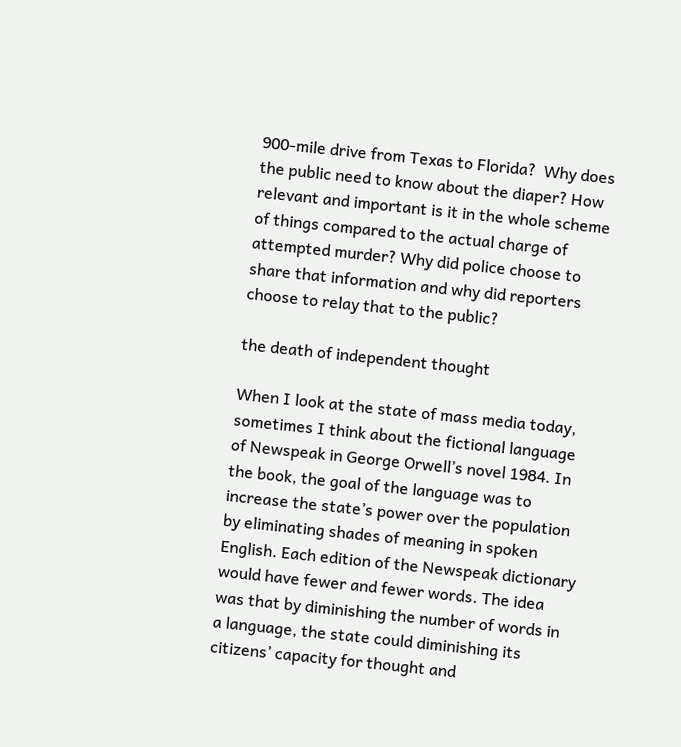900-mile drive from Texas to Florida?  Why does the public need to know about the diaper? How relevant and important is it in the whole scheme of things compared to the actual charge of attempted murder? Why did police choose to share that information and why did reporters choose to relay that to the public?

the death of independent thought

When I look at the state of mass media today, sometimes I think about the fictional language of Newspeak in George Orwell’s novel 1984. In the book, the goal of the language was to increase the state’s power over the population by eliminating shades of meaning in spoken English. Each edition of the Newspeak dictionary would have fewer and fewer words. The idea was that by diminishing the number of words in a language, the state could diminishing its citizens’ capacity for thought and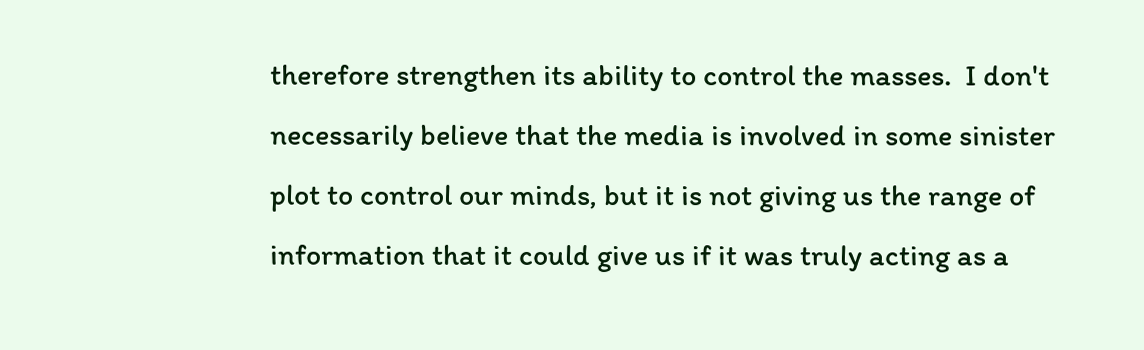therefore strengthen its ability to control the masses.  I don't necessarily believe that the media is involved in some sinister plot to control our minds, but it is not giving us the range of information that it could give us if it was truly acting as a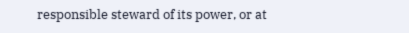responsible steward of its power, or at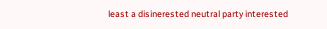least a disinerested neutral party interested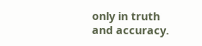only in truth and accuracy.